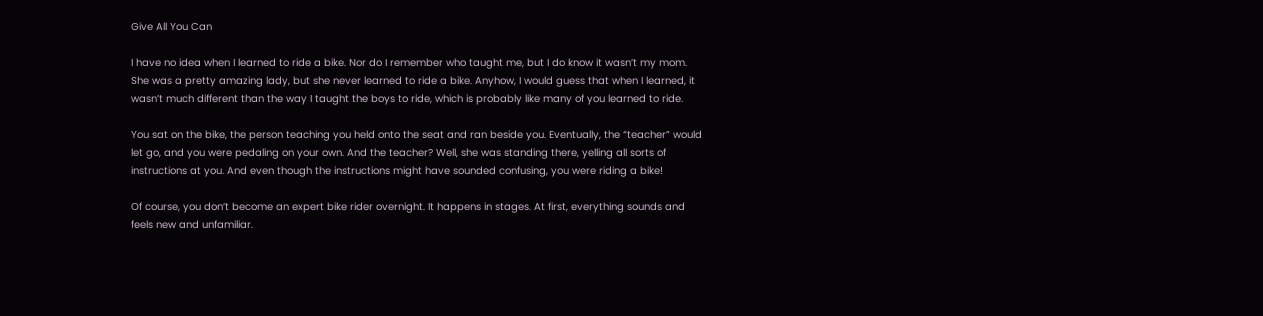Give All You Can

I have no idea when I learned to ride a bike. Nor do I remember who taught me, but I do know it wasn’t my mom. She was a pretty amazing lady, but she never learned to ride a bike. Anyhow, I would guess that when I learned, it wasn’t much different than the way I taught the boys to ride, which is probably like many of you learned to ride.

You sat on the bike, the person teaching you held onto the seat and ran beside you. Eventually, the “teacher” would let go, and you were pedaling on your own. And the teacher? Well, she was standing there, yelling all sorts of instructions at you. And even though the instructions might have sounded confusing, you were riding a bike!

Of course, you don’t become an expert bike rider overnight. It happens in stages. At first, everything sounds and feels new and unfamiliar.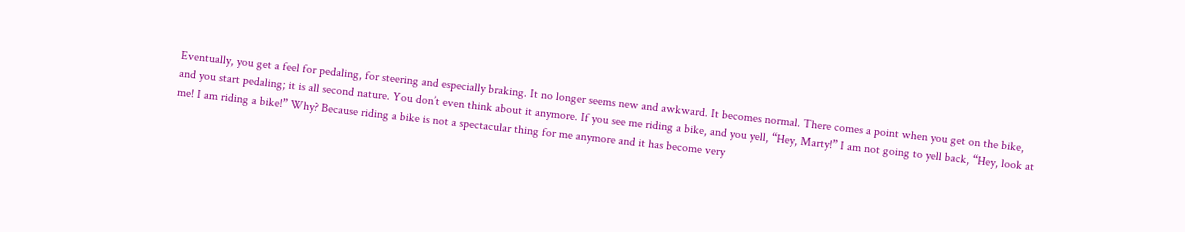Eventually, you get a feel for pedaling, for steering and especially braking. It no longer seems new and awkward. It becomes normal. There comes a point when you get on the bike, and you start pedaling; it is all second nature. You don’t even think about it anymore. If you see me riding a bike, and you yell, “Hey, Marty!” I am not going to yell back, “Hey, look at me! I am riding a bike!” Why? Because riding a bike is not a spectacular thing for me anymore and it has become very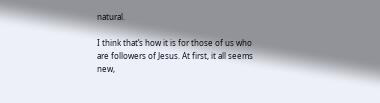natural.

I think that’s how it is for those of us who are followers of Jesus. At first, it all seems new,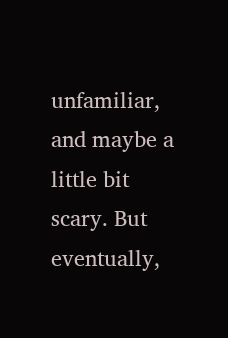unfamiliar, and maybe a little bit scary. But eventually,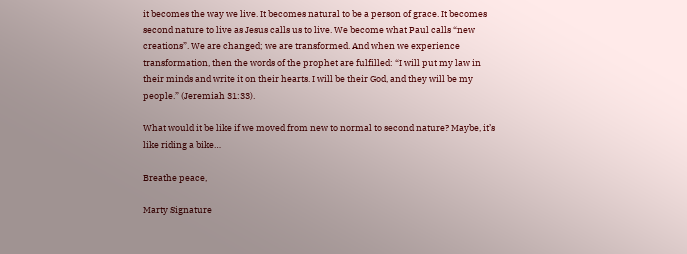it becomes the way we live. It becomes natural to be a person of grace. It becomes second nature to live as Jesus calls us to live. We become what Paul calls “new creations”. We are changed; we are transformed. And when we experience transformation, then the words of the prophet are fulfilled: “I will put my law in their minds and write it on their hearts. I will be their God, and they will be my people.” (Jeremiah 31:33).

What would it be like if we moved from new to normal to second nature? Maybe, it’s like riding a bike…

Breathe peace,

Marty Signature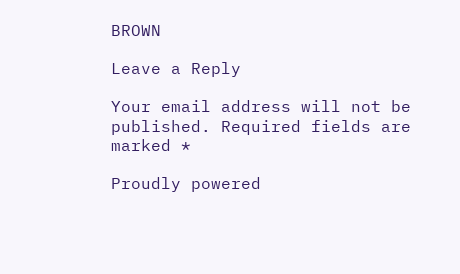BROWN

Leave a Reply

Your email address will not be published. Required fields are marked *

Proudly powered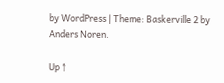by WordPress | Theme: Baskerville 2 by Anders Noren.

Up ↑